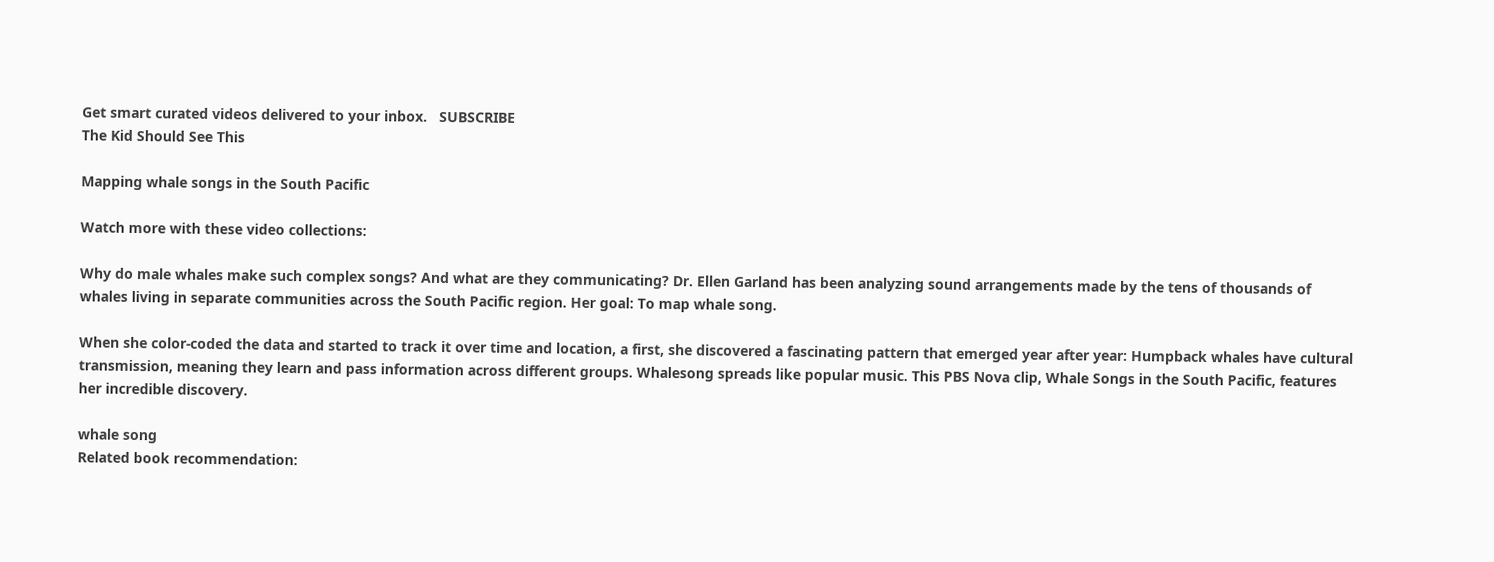Get smart curated videos delivered to your inbox.   SUBSCRIBE
The Kid Should See This

Mapping whale songs in the South Pacific

Watch more with these video collections:

Why do male whales make such complex songs? And what are they communicating? Dr. Ellen Garland has been analyzing sound arrangements made by the tens of thousands of whales living in separate communities across the South Pacific region. Her goal: To map whale song.

When she color-coded the data and started to track it over time and location, a first, she discovered a fascinating pattern that emerged year after year: Humpback whales have cultural transmission, meaning they learn and pass information across different groups. Whalesong spreads like popular music. This PBS Nova clip, Whale Songs in the South Pacific, features her incredible discovery.

whale song
Related book recommendation: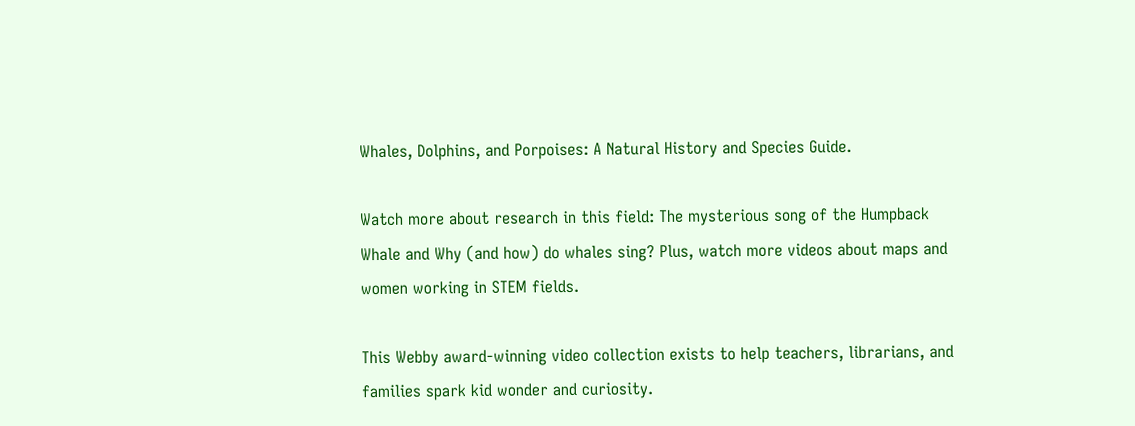Whales, Dolphins, and Porpoises: A Natural History and Species Guide.

Watch more about research in this field: The mysterious song of the Humpback Whale and Why (and how) do whales sing? Plus, watch more videos about maps and women working in STEM fields.

This Webby award-winning video collection exists to help teachers, librarians, and families spark kid wonder and curiosity.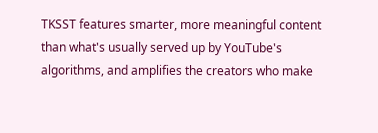TKSST features smarter, more meaningful content than what's usually served up by YouTube's algorithms, and amplifies the creators who make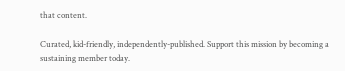that content.

Curated, kid-friendly, independently-published. Support this mission by becoming a sustaining member today.